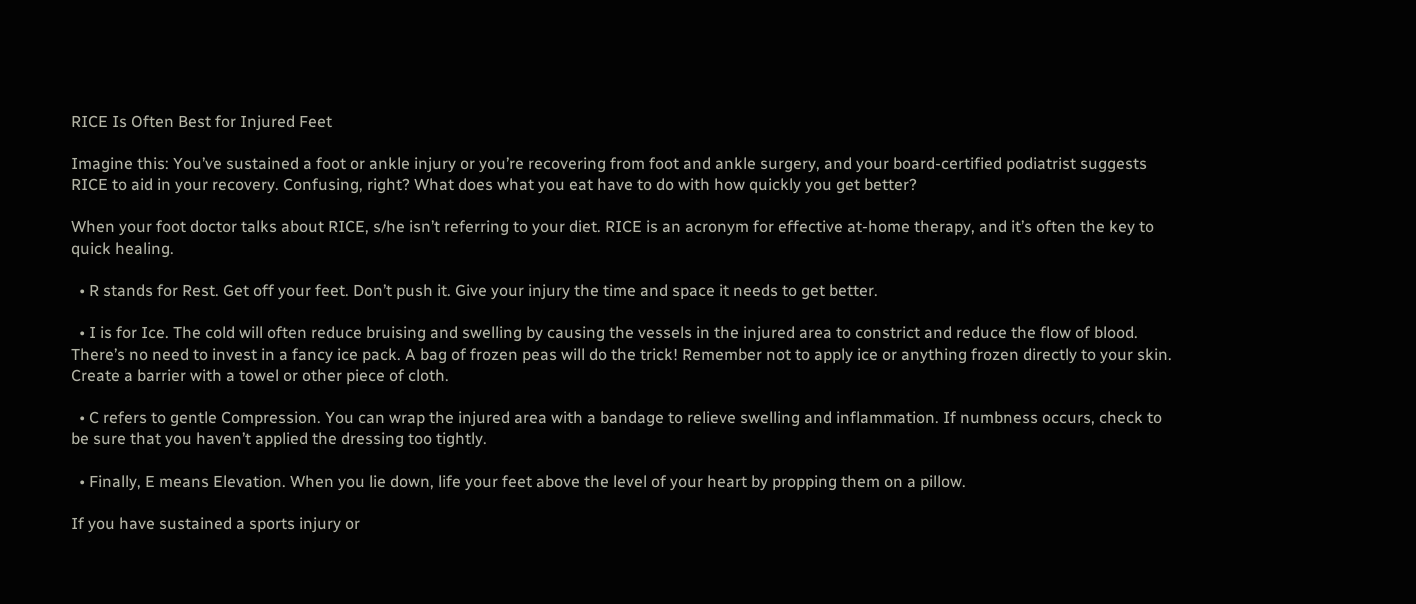RICE Is Often Best for Injured Feet

Imagine this: You’ve sustained a foot or ankle injury or you’re recovering from foot and ankle surgery, and your board-certified podiatrist suggests RICE to aid in your recovery. Confusing, right? What does what you eat have to do with how quickly you get better?

When your foot doctor talks about RICE, s/he isn’t referring to your diet. RICE is an acronym for effective at-home therapy, and it’s often the key to quick healing.

  • R stands for Rest. Get off your feet. Don’t push it. Give your injury the time and space it needs to get better.

  • I is for Ice. The cold will often reduce bruising and swelling by causing the vessels in the injured area to constrict and reduce the flow of blood. There’s no need to invest in a fancy ice pack. A bag of frozen peas will do the trick! Remember not to apply ice or anything frozen directly to your skin. Create a barrier with a towel or other piece of cloth.

  • C refers to gentle Compression. You can wrap the injured area with a bandage to relieve swelling and inflammation. If numbness occurs, check to be sure that you haven’t applied the dressing too tightly.

  • Finally, E means Elevation. When you lie down, life your feet above the level of your heart by propping them on a pillow.

If you have sustained a sports injury or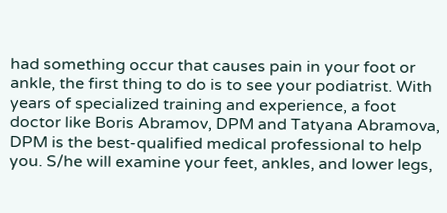had something occur that causes pain in your foot or ankle, the first thing to do is to see your podiatrist. With years of specialized training and experience, a foot doctor like Boris Abramov, DPM and Tatyana Abramova, DPM is the best-qualified medical professional to help you. S/he will examine your feet, ankles, and lower legs,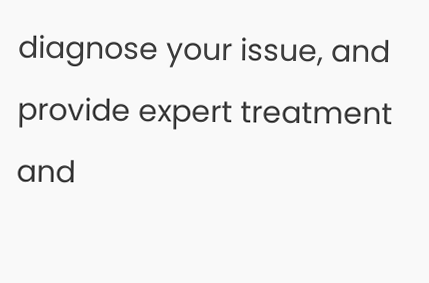diagnose your issue, and provide expert treatment and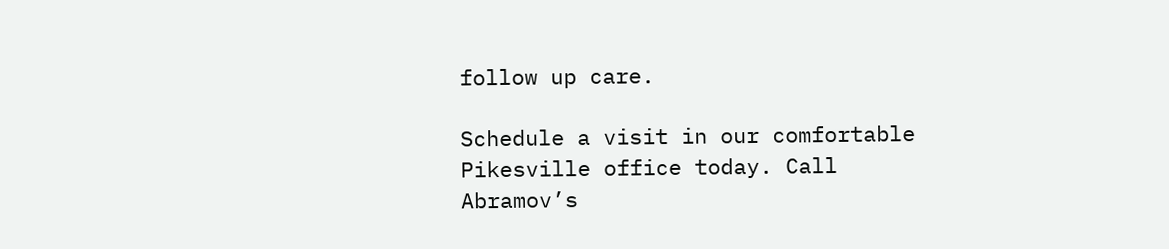follow up care.

Schedule a visit in our comfortable Pikesville office today. Call Abramov’s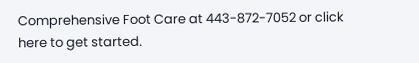Comprehensive Foot Care at 443-872-7052 or click here to get started.